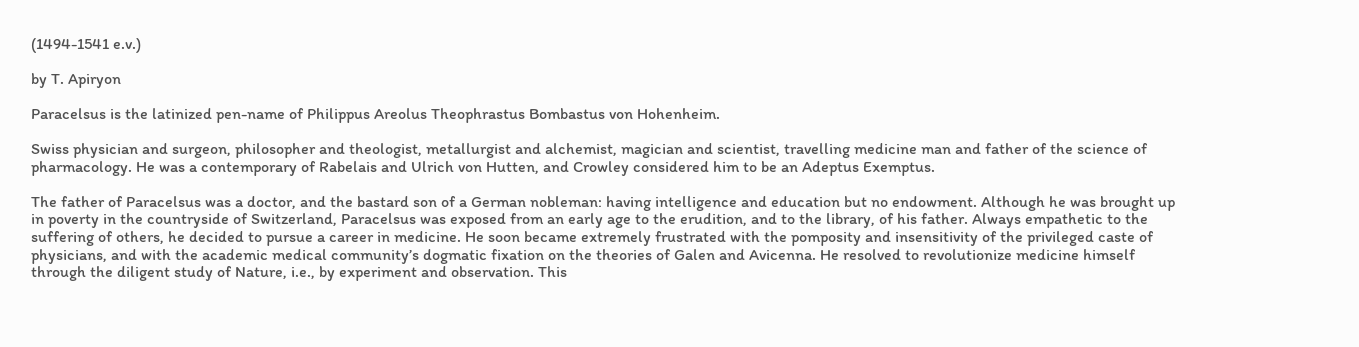(1494-1541 e.v.)

by T. Apiryon

Paracelsus is the latinized pen-name of Philippus Areolus Theophrastus Bombastus von Hohenheim.

Swiss physician and surgeon, philosopher and theologist, metallurgist and alchemist, magician and scientist, travelling medicine man and father of the science of pharmacology. He was a contemporary of Rabelais and Ulrich von Hutten, and Crowley considered him to be an Adeptus Exemptus.

The father of Paracelsus was a doctor, and the bastard son of a German nobleman: having intelligence and education but no endowment. Although he was brought up in poverty in the countryside of Switzerland, Paracelsus was exposed from an early age to the erudition, and to the library, of his father. Always empathetic to the suffering of others, he decided to pursue a career in medicine. He soon became extremely frustrated with the pomposity and insensitivity of the privileged caste of physicians, and with the academic medical community’s dogmatic fixation on the theories of Galen and Avicenna. He resolved to revolutionize medicine himself through the diligent study of Nature, i.e., by experiment and observation. This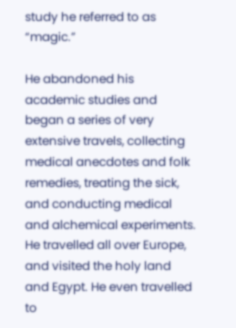study he referred to as “magic.”

He abandoned his academic studies and began a series of very extensive travels, collecting medical anecdotes and folk remedies, treating the sick, and conducting medical and alchemical experiments. He travelled all over Europe, and visited the holy land and Egypt. He even travelled to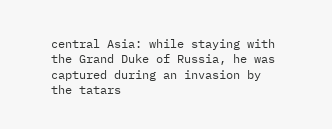central Asia: while staying with the Grand Duke of Russia, he was captured during an invasion by the tatars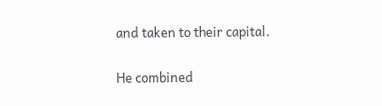and taken to their capital.

He combined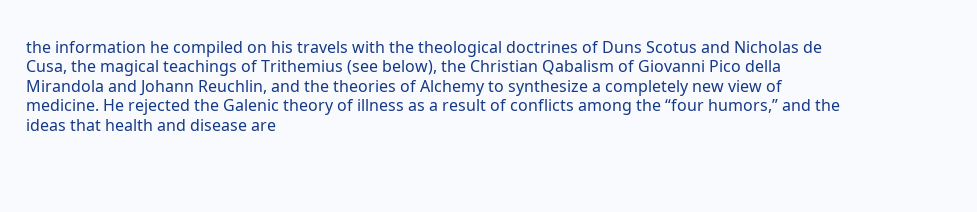the information he compiled on his travels with the theological doctrines of Duns Scotus and Nicholas de Cusa, the magical teachings of Trithemius (see below), the Christian Qabalism of Giovanni Pico della Mirandola and Johann Reuchlin, and the theories of Alchemy to synthesize a completely new view of medicine. He rejected the Galenic theory of illness as a result of conflicts among the “four humors,” and the ideas that health and disease are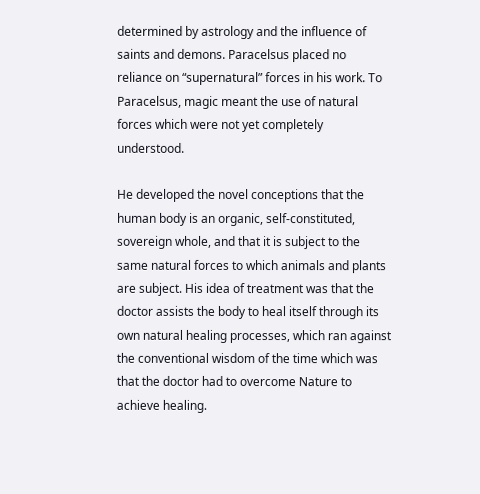determined by astrology and the influence of saints and demons. Paracelsus placed no reliance on “supernatural” forces in his work. To Paracelsus, magic meant the use of natural forces which were not yet completely understood.

He developed the novel conceptions that the human body is an organic, self-constituted, sovereign whole, and that it is subject to the same natural forces to which animals and plants are subject. His idea of treatment was that the doctor assists the body to heal itself through its own natural healing processes, which ran against the conventional wisdom of the time which was that the doctor had to overcome Nature to achieve healing.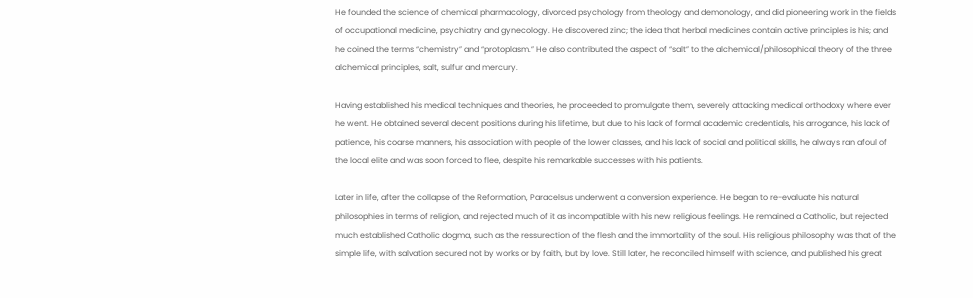He founded the science of chemical pharmacology, divorced psychology from theology and demonology, and did pioneering work in the fields of occupational medicine, psychiatry and gynecology. He discovered zinc; the idea that herbal medicines contain active principles is his; and he coined the terms “chemistry” and “protoplasm.” He also contributed the aspect of “salt” to the alchemical/philosophical theory of the three alchemical principles, salt, sulfur and mercury.

Having established his medical techniques and theories, he proceeded to promulgate them, severely attacking medical orthodoxy where ever he went. He obtained several decent positions during his lifetime, but due to his lack of formal academic credentials, his arrogance, his lack of patience, his coarse manners, his association with people of the lower classes, and his lack of social and political skills, he always ran afoul of the local elite and was soon forced to flee, despite his remarkable successes with his patients.

Later in life, after the collapse of the Reformation, Paracelsus underwent a conversion experience. He began to re-evaluate his natural philosophies in terms of religion, and rejected much of it as incompatible with his new religious feelings. He remained a Catholic, but rejected much established Catholic dogma, such as the ressurection of the flesh and the immortality of the soul. His religious philosophy was that of the simple life, with salvation secured not by works or by faith, but by love. Still later, he reconciled himself with science, and published his great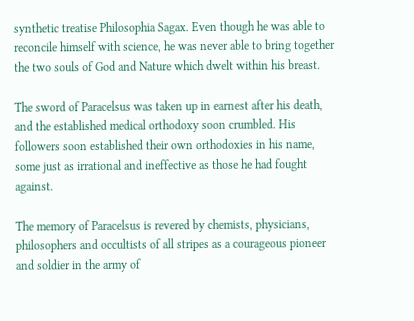synthetic treatise Philosophia Sagax. Even though he was able to reconcile himself with science, he was never able to bring together the two souls of God and Nature which dwelt within his breast.

The sword of Paracelsus was taken up in earnest after his death, and the established medical orthodoxy soon crumbled. His followers soon established their own orthodoxies in his name, some just as irrational and ineffective as those he had fought against.

The memory of Paracelsus is revered by chemists, physicians, philosophers and occultists of all stripes as a courageous pioneer and soldier in the army of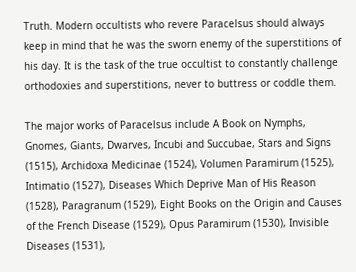Truth. Modern occultists who revere Paracelsus should always keep in mind that he was the sworn enemy of the superstitions of his day. It is the task of the true occultist to constantly challenge orthodoxies and superstitions, never to buttress or coddle them.

The major works of Paracelsus include A Book on Nymphs, Gnomes, Giants, Dwarves, Incubi and Succubae, Stars and Signs (1515), Archidoxa Medicinae (1524), Volumen Paramirum (1525), Intimatio (1527), Diseases Which Deprive Man of His Reason (1528), Paragranum (1529), Eight Books on the Origin and Causes of the French Disease (1529), Opus Paramirum (1530), Invisible Diseases (1531),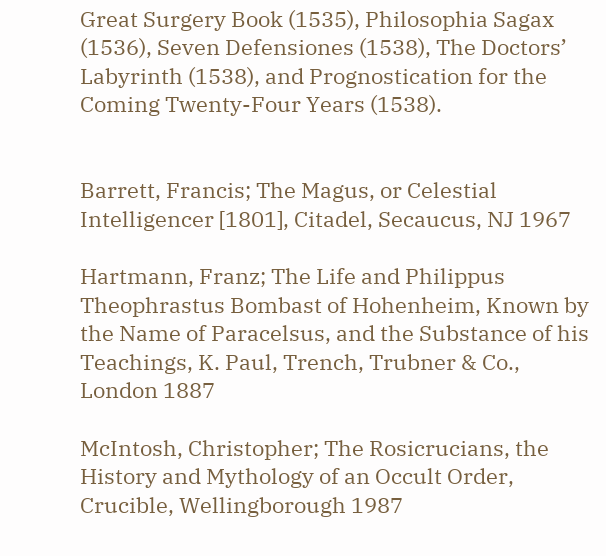Great Surgery Book (1535), Philosophia Sagax (1536), Seven Defensiones (1538), The Doctors’ Labyrinth (1538), and Prognostication for the Coming Twenty-Four Years (1538).


Barrett, Francis; The Magus, or Celestial Intelligencer [1801], Citadel, Secaucus, NJ 1967

Hartmann, Franz; The Life and Philippus Theophrastus Bombast of Hohenheim, Known by the Name of Paracelsus, and the Substance of his Teachings, K. Paul, Trench, Trubner & Co., London 1887

McIntosh, Christopher; The Rosicrucians, the History and Mythology of an Occult Order, Crucible, Wellingborough 1987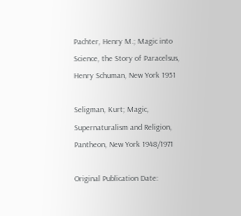Pachter, Henry M.; Magic into Science, the Story of Paracelsus, Henry Schuman, New York 1951

Seligman, Kurt; Magic, Supernaturalism and Religion, Pantheon, New York 1948/1971

Original Publication Date: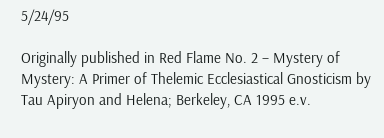5/24/95

Originally published in Red Flame No. 2 – Mystery of Mystery: A Primer of Thelemic Ecclesiastical Gnosticism by Tau Apiryon and Helena; Berkeley, CA 1995 e.v.